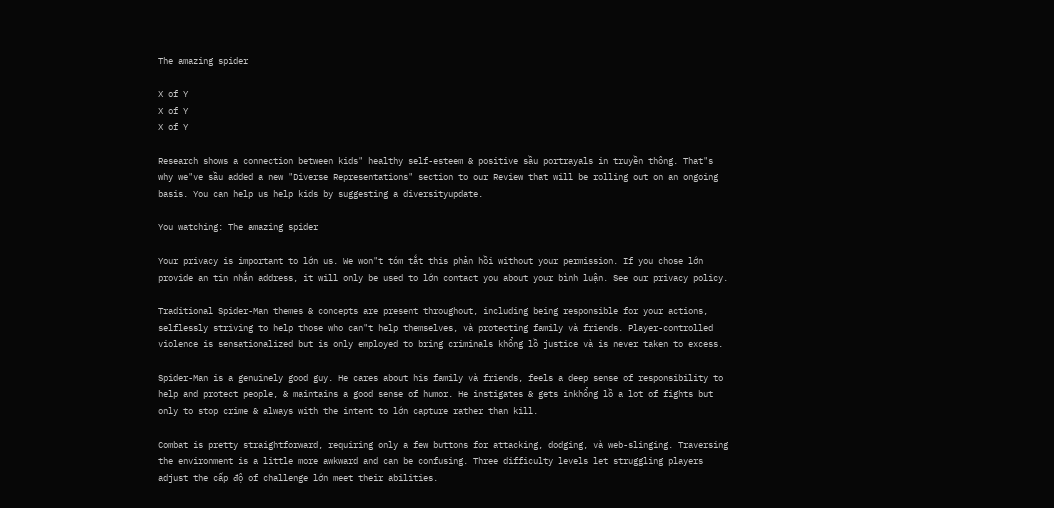The amazing spider

X of Y
X of Y
X of Y

Research shows a connection between kids" healthy self-esteem & positive sầu portrayals in truyền thông. That"s why we"ve sầu added a new "Diverse Representations" section to our Review that will be rolling out on an ongoing basis. You can help us help kids by suggesting a diversityupdate.

You watching: The amazing spider

Your privacy is important to lớn us. We won"t tóm tắt this phản hồi without your permission. If you chose lớn provide an tin nhắn address, it will only be used to lớn contact you about your bình luận. See our privacy policy.

Traditional Spider-Man themes & concepts are present throughout, including being responsible for your actions, selflessly striving to help those who can"t help themselves, và protecting family và friends. Player-controlled violence is sensationalized but is only employed to bring criminals khổng lồ justice và is never taken to excess.

Spider-Man is a genuinely good guy. He cares about his family và friends, feels a deep sense of responsibility to help and protect people, & maintains a good sense of humor. He instigates & gets inkhổng lồ a lot of fights but only to stop crime & always with the intent to lớn capture rather than kill.

Combat is pretty straightforward, requiring only a few buttons for attacking, dodging, và web-slinging. Traversing the environment is a little more awkward and can be confusing. Three difficulty levels let struggling players adjust the cấp độ of challenge lớn meet their abilities.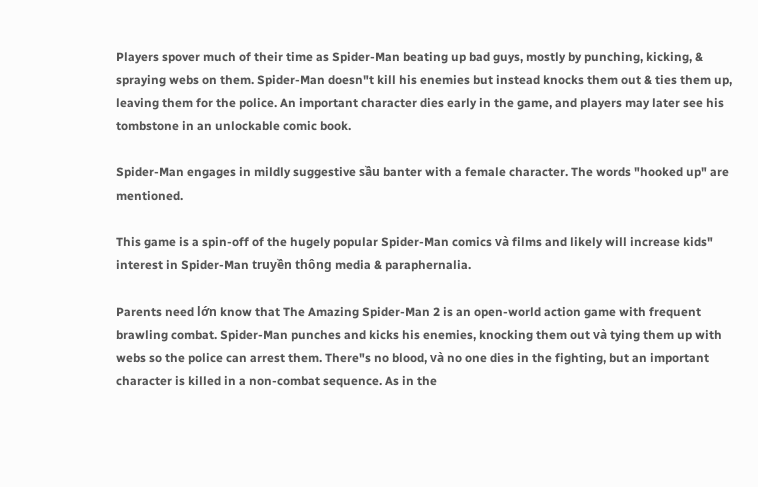Players spover much of their time as Spider-Man beating up bad guys, mostly by punching, kicking, & spraying webs on them. Spider-Man doesn"t kill his enemies but instead knocks them out & ties them up, leaving them for the police. An important character dies early in the game, and players may later see his tombstone in an unlockable comic book.

Spider-Man engages in mildly suggestive sầu banter with a female character. The words "hooked up" are mentioned.

This game is a spin-off of the hugely popular Spider-Man comics và films and likely will increase kids" interest in Spider-Man truyền thông media & paraphernalia.

Parents need lớn know that The Amazing Spider-Man 2 is an open-world action game with frequent brawling combat. Spider-Man punches and kicks his enemies, knocking them out và tying them up with webs so the police can arrest them. There"s no blood, và no one dies in the fighting, but an important character is killed in a non-combat sequence. As in the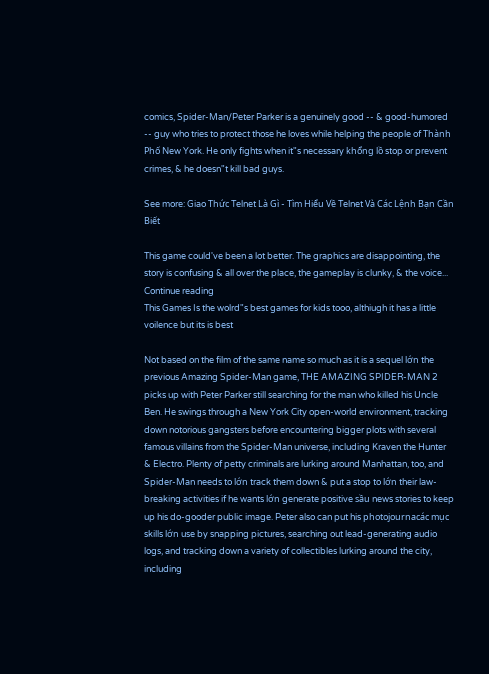comics, Spider-Man/Peter Parker is a genuinely good -- & good-humored -- guy who tries to protect those he loves while helping the people of Thành Phố New York. He only fights when it"s necessary khổng lồ stop or prevent crimes, & he doesn"t kill bad guys.

See more: Giao Thức Telnet Là Gì - Tìm Hiểu Về Telnet Và Các Lệnh Bạn Cần Biết

This game could've been a lot better. The graphics are disappointing, the story is confusing & all over the place, the gameplay is clunky, & the voice... Continue reading
This Games Is the wolrd"s best games for kids tooo, althiugh it has a little voilence but its is best

Not based on the film of the same name so much as it is a sequel lớn the previous Amazing Spider-Man game, THE AMAZING SPIDER-MAN 2 picks up with Peter Parker still searching for the man who killed his Uncle Ben. He swings through a New York City open-world environment, tracking down notorious gangsters before encountering bigger plots with several famous villains from the Spider-Man universe, including Kraven the Hunter & Electro. Plenty of petty criminals are lurking around Manhattan, too, and Spider-Man needs to lớn track them down & put a stop to lớn their law-breaking activities if he wants lớn generate positive sầu news stories to keep up his do-gooder public image. Peter also can put his photojournacác mục skills lớn use by snapping pictures, searching out lead-generating audio logs, and tracking down a variety of collectibles lurking around the city, including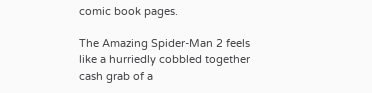comic book pages.

The Amazing Spider-Man 2 feels like a hurriedly cobbled together cash grab of a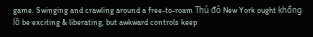game. Swinging and crawling around a free-to-roam Thủ đô New York ought khổng lồ be exciting & liberating, but awkward controls keep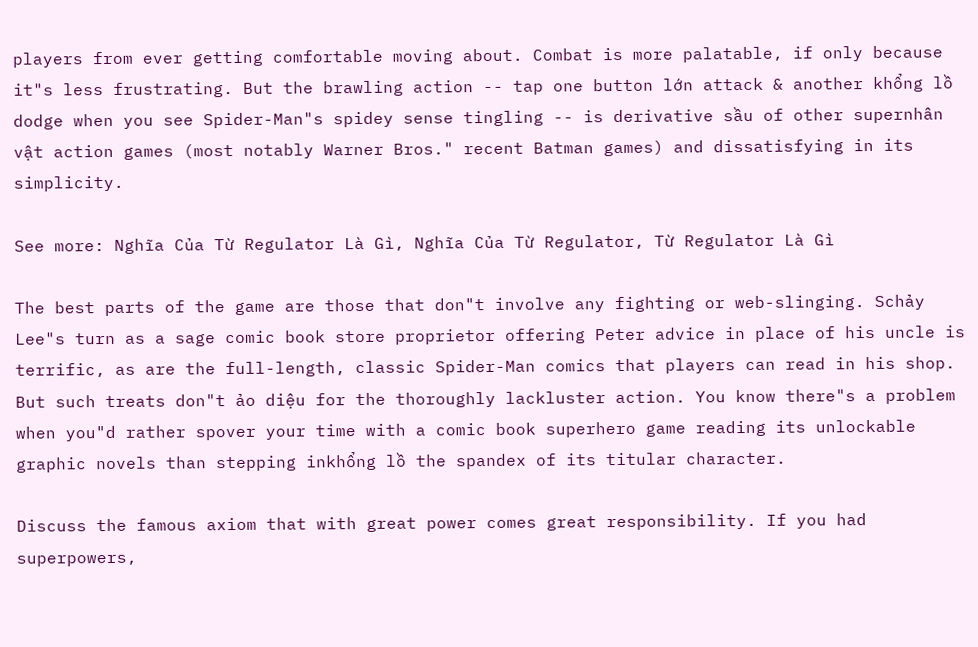players from ever getting comfortable moving about. Combat is more palatable, if only because it"s less frustrating. But the brawling action -- tap one button lớn attack & another khổng lồ dodge when you see Spider-Man"s spidey sense tingling -- is derivative sầu of other supernhân vật action games (most notably Warner Bros." recent Batman games) and dissatisfying in its simplicity.

See more: Nghĩa Của Từ Regulator Là Gì, Nghĩa Của Từ Regulator, Từ Regulator Là Gì

The best parts of the game are those that don"t involve any fighting or web-slinging. Schảy Lee"s turn as a sage comic book store proprietor offering Peter advice in place of his uncle is terrific, as are the full-length, classic Spider-Man comics that players can read in his shop. But such treats don"t ảo diệu for the thoroughly lackluster action. You know there"s a problem when you"d rather spover your time with a comic book superhero game reading its unlockable graphic novels than stepping inkhổng lồ the spandex of its titular character.

Discuss the famous axiom that with great power comes great responsibility. If you had superpowers,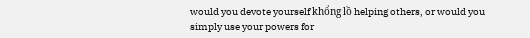would you devote yourself khổng lồ helping others, or would you simply use your powers for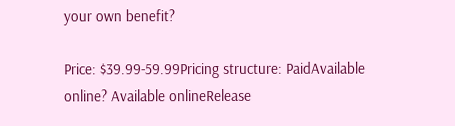your own benefit?

Price: $39.99-59.99Pricing structure: PaidAvailable online? Available onlineRelease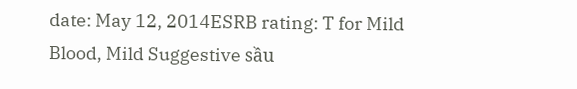date: May 12, 2014ESRB rating: T for Mild Blood, Mild Suggestive sầu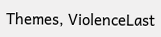Themes, ViolenceLast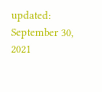updated: September 30, 2021